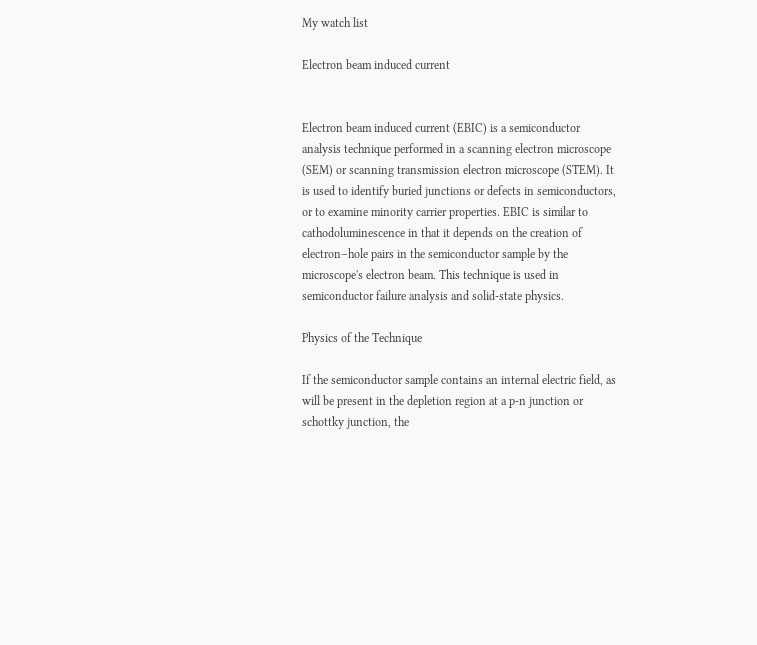My watch list

Electron beam induced current


Electron beam induced current (EBIC) is a semiconductor analysis technique performed in a scanning electron microscope (SEM) or scanning transmission electron microscope (STEM). It is used to identify buried junctions or defects in semiconductors, or to examine minority carrier properties. EBIC is similar to cathodoluminescence in that it depends on the creation of electron–hole pairs in the semiconductor sample by the microscope's electron beam. This technique is used in semiconductor failure analysis and solid-state physics.

Physics of the Technique

If the semiconductor sample contains an internal electric field, as will be present in the depletion region at a p-n junction or schottky junction, the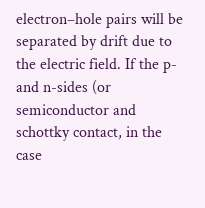electron–hole pairs will be separated by drift due to the electric field. If the p- and n-sides (or semiconductor and schottky contact, in the case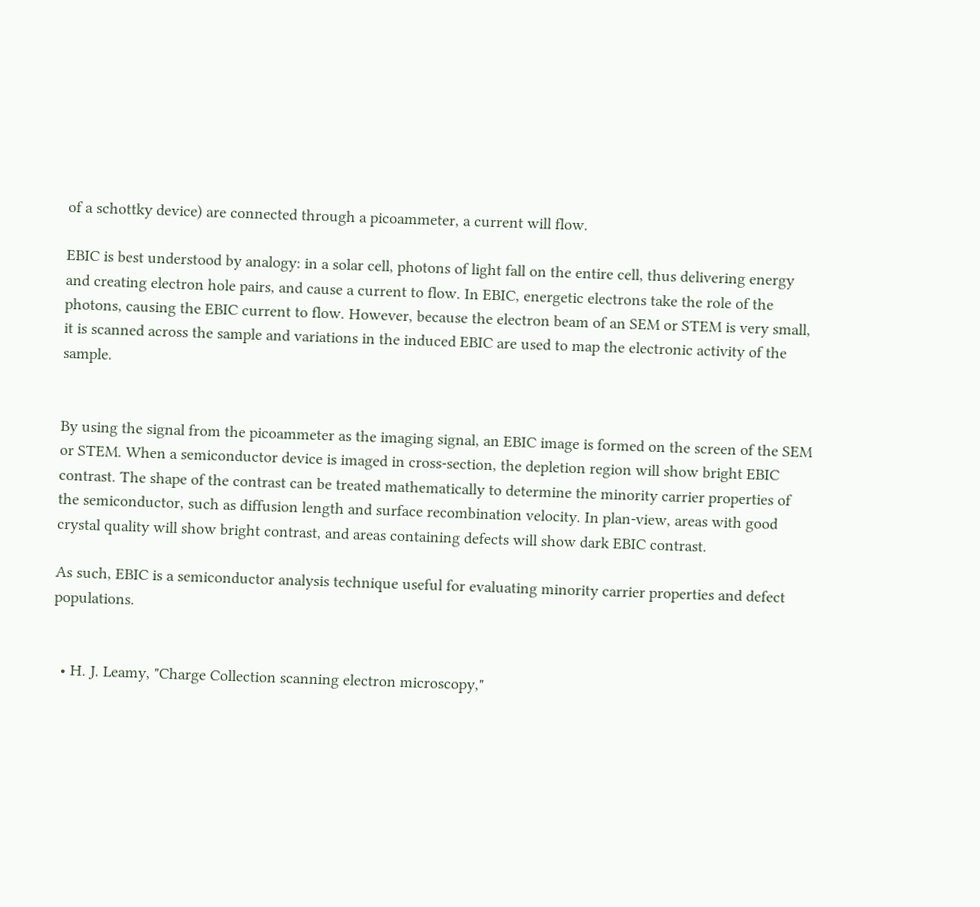of a schottky device) are connected through a picoammeter, a current will flow.

EBIC is best understood by analogy: in a solar cell, photons of light fall on the entire cell, thus delivering energy and creating electron hole pairs, and cause a current to flow. In EBIC, energetic electrons take the role of the photons, causing the EBIC current to flow. However, because the electron beam of an SEM or STEM is very small, it is scanned across the sample and variations in the induced EBIC are used to map the electronic activity of the sample.


By using the signal from the picoammeter as the imaging signal, an EBIC image is formed on the screen of the SEM or STEM. When a semiconductor device is imaged in cross-section, the depletion region will show bright EBIC contrast. The shape of the contrast can be treated mathematically to determine the minority carrier properties of the semiconductor, such as diffusion length and surface recombination velocity. In plan-view, areas with good crystal quality will show bright contrast, and areas containing defects will show dark EBIC contrast.

As such, EBIC is a semiconductor analysis technique useful for evaluating minority carrier properties and defect populations.


  • H. J. Leamy, "Charge Collection scanning electron microscopy,"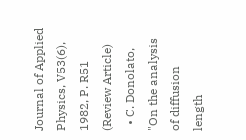Journal of Applied Physics, V53(6), 1982, P. R51 (Review Article)
  • C. Donolato, "On the analysis of diffusion length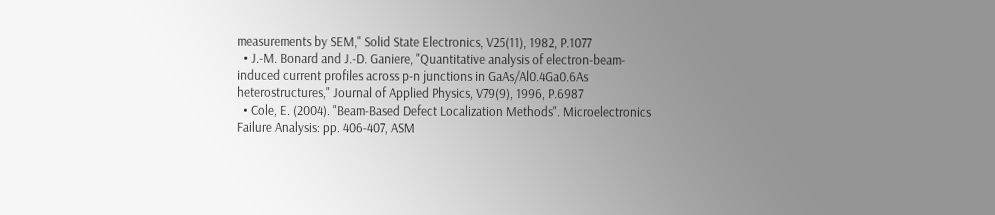measurements by SEM," Solid State Electronics, V25(11), 1982, P.1077
  • J.-M. Bonard and J.-D. Ganiere, "Quantitative analysis of electron-beam-induced current profiles across p-n junctions in GaAs/Al0.4Ga0.6As heterostructures," Journal of Applied Physics, V79(9), 1996, P.6987
  • Cole, E. (2004). "Beam-Based Defect Localization Methods". Microelectronics Failure Analysis: pp. 406-407, ASM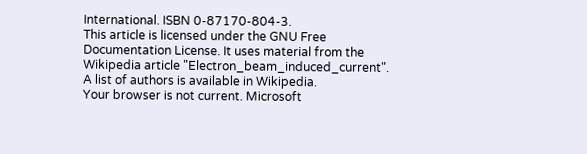International. ISBN 0-87170-804-3.
This article is licensed under the GNU Free Documentation License. It uses material from the Wikipedia article "Electron_beam_induced_current". A list of authors is available in Wikipedia.
Your browser is not current. Microsoft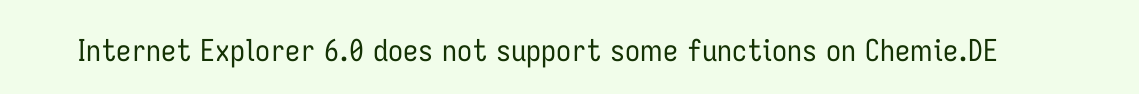Internet Explorer 6.0 does not support some functions on Chemie.DE